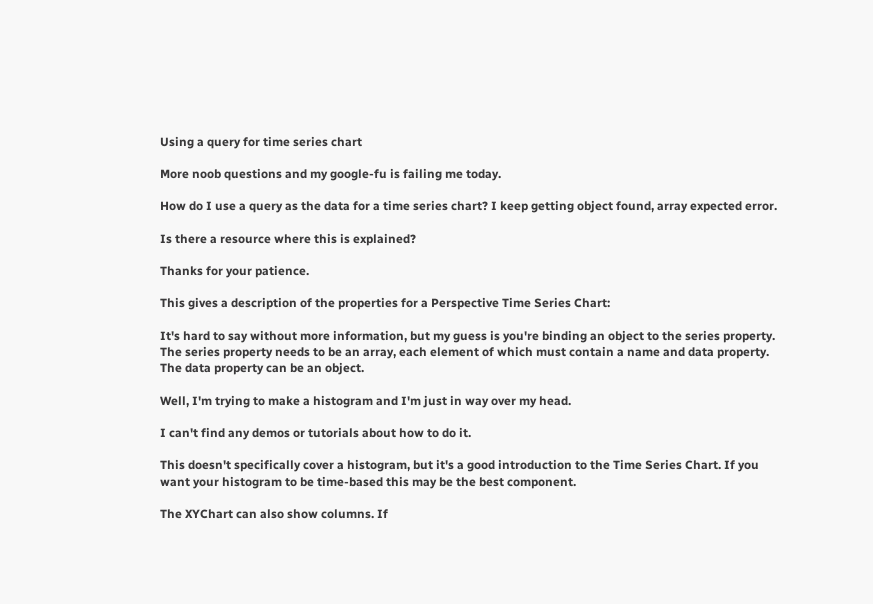Using a query for time series chart

More noob questions and my google-fu is failing me today.

How do I use a query as the data for a time series chart? I keep getting object found, array expected error.

Is there a resource where this is explained?

Thanks for your patience.

This gives a description of the properties for a Perspective Time Series Chart:

It's hard to say without more information, but my guess is you're binding an object to the series property. The series property needs to be an array, each element of which must contain a name and data property. The data property can be an object.

Well, I'm trying to make a histogram and I'm just in way over my head.

I can't find any demos or tutorials about how to do it.

This doesn't specifically cover a histogram, but it's a good introduction to the Time Series Chart. If you want your histogram to be time-based this may be the best component.

The XYChart can also show columns. If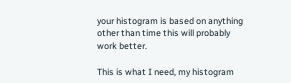your histogram is based on anything other than time this will probably work better.

This is what I need, my histogram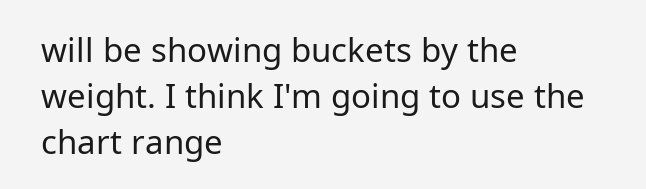will be showing buckets by the weight. I think I'm going to use the chart range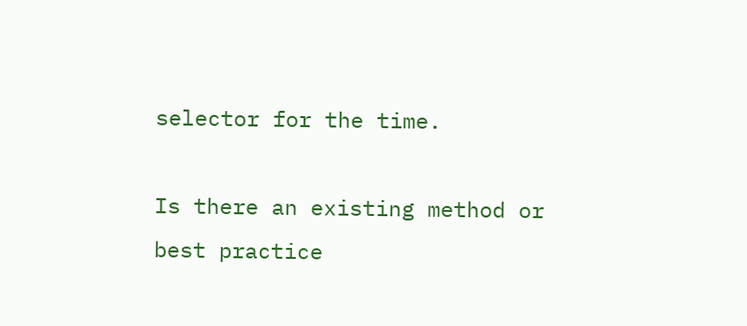selector for the time.

Is there an existing method or best practice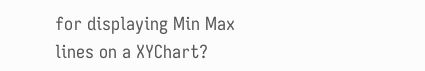for displaying Min Max lines on a XYChart?